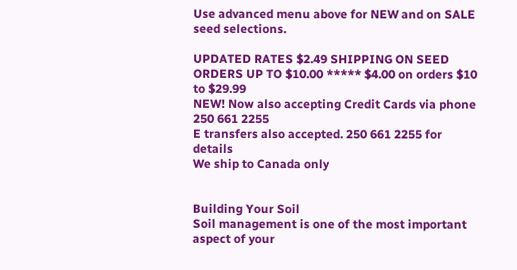Use advanced menu above for NEW and on SALE seed selections.

UPDATED RATES $2.49 SHIPPING ON SEED ORDERS UP TO $10.00 ***** $4.00 on orders $10 to $29.99
NEW! Now also accepting Credit Cards via phone 250 661 2255
E transfers also accepted. 250 661 2255 for details
We ship to Canada only


Building Your Soil
Soil management is one of the most important aspect of your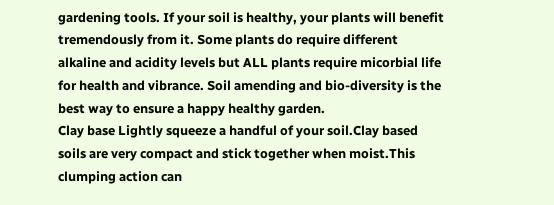gardening tools. If your soil is healthy, your plants will benefit tremendously from it. Some plants do require different alkaline and acidity levels but ALL plants require micorbial life for health and vibrance. Soil amending and bio-diversity is the best way to ensure a happy healthy garden.
Clay base Lightly squeeze a handful of your soil.Clay based soils are very compact and stick together when moist.This clumping action can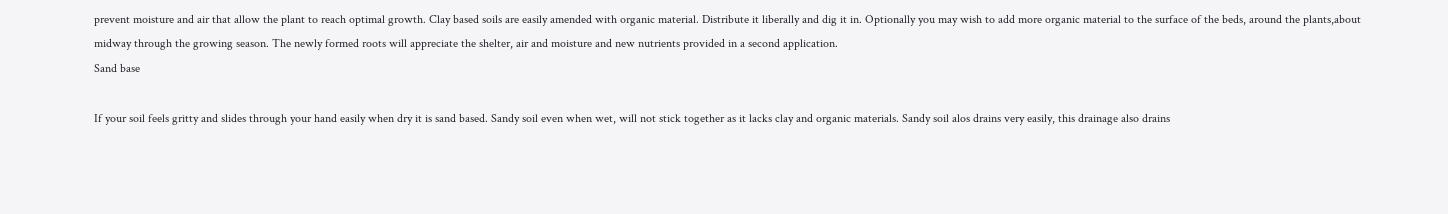prevent moisture and air that allow the plant to reach optimal growth. Clay based soils are easily amended with organic material. Distribute it liberally and dig it in. Optionally you may wish to add more organic material to the surface of the beds, around the plants,about midway through the growing season. The newly formed roots will appreciate the shelter, air and moisture and new nutrients provided in a second application.
Sand base

If your soil feels gritty and slides through your hand easily when dry it is sand based. Sandy soil even when wet, will not stick together as it lacks clay and organic materials. Sandy soil alos drains very easily, this drainage also drains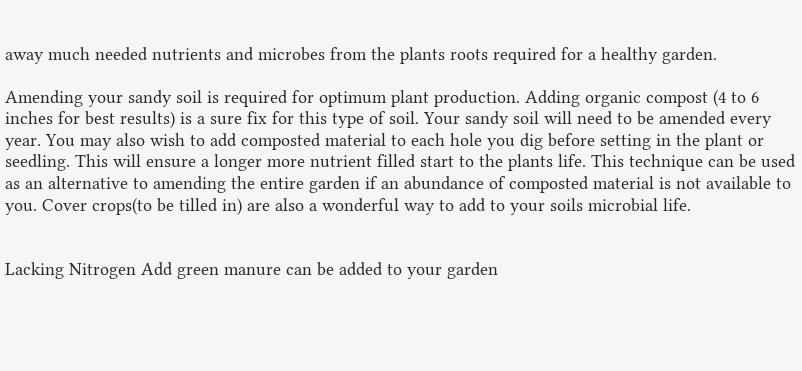away much needed nutrients and microbes from the plants roots required for a healthy garden.

Amending your sandy soil is required for optimum plant production. Adding organic compost (4 to 6 inches for best results) is a sure fix for this type of soil. Your sandy soil will need to be amended every year. You may also wish to add composted material to each hole you dig before setting in the plant or seedling. This will ensure a longer more nutrient filled start to the plants life. This technique can be used as an alternative to amending the entire garden if an abundance of composted material is not available to you. Cover crops(to be tilled in) are also a wonderful way to add to your soils microbial life.


Lacking Nitrogen Add green manure can be added to your garden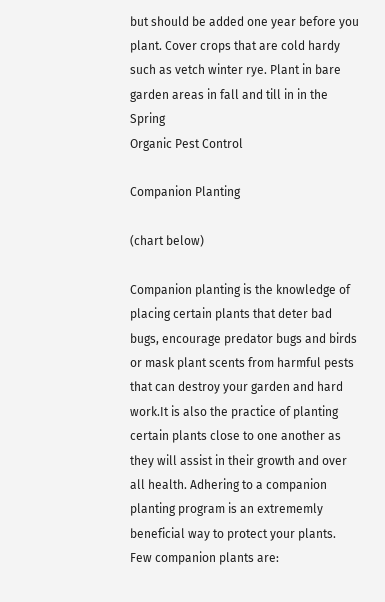but should be added one year before you plant. Cover crops that are cold hardy such as vetch winter rye. Plant in bare garden areas in fall and till in in the Spring
Organic Pest Control

Companion Planting

(chart below)

Companion planting is the knowledge of placing certain plants that deter bad bugs, encourage predator bugs and birds or mask plant scents from harmful pests that can destroy your garden and hard work.It is also the practice of planting certain plants close to one another as they will assist in their growth and over all health. Adhering to a companion planting program is an extrememly beneficial way to protect your plants. Few companion plants are: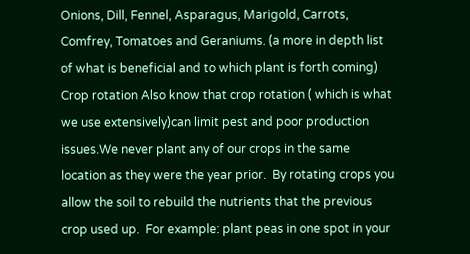Onions, Dill, Fennel, Asparagus, Marigold, Carrots, Comfrey, Tomatoes and Geraniums. (a more in depth list of what is beneficial and to which plant is forth coming)
Crop rotation Also know that crop rotation ( which is what we use extensively)can limit pest and poor production issues.We never plant any of our crops in the same location as they were the year prior.  By rotating crops you allow the soil to rebuild the nutrients that the previous crop used up.  For example: plant peas in one spot in your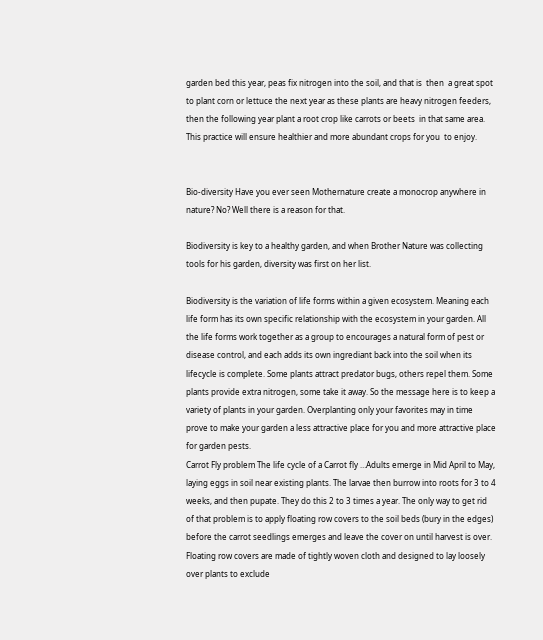garden bed this year, peas fix nitrogen into the soil, and that is  then  a great spot to plant corn or lettuce the next year as these plants are heavy nitrogen feeders, then the following year plant a root crop like carrots or beets  in that same area.  This practice will ensure healthier and more abundant crops for you  to enjoy.


Bio-diversity Have you ever seen Mothernature create a monocrop anywhere in nature? No? Well there is a reason for that.

Biodiversity is key to a healthy garden, and when Brother Nature was collecting tools for his garden, diversity was first on her list.

Biodiversity is the variation of life forms within a given ecosystem. Meaning each life form has its own specific relationship with the ecosystem in your garden. All the life forms work together as a group to encourages a natural form of pest or disease control, and each adds its own ingrediant back into the soil when its lifecycle is complete. Some plants attract predator bugs, others repel them. Some plants provide extra nitrogen, some take it away. So the message here is to keep a variety of plants in your garden. Overplanting only your favorites may in time prove to make your garden a less attractive place for you and more attractive place for garden pests.
Carrot Fly problem The life cycle of a Carrot fly …Adults emerge in Mid April to May, laying eggs in soil near existing plants. The larvae then burrow into roots for 3 to 4 weeks, and then pupate. They do this 2 to 3 times a year. The only way to get rid of that problem is to apply floating row covers to the soil beds (bury in the edges) before the carrot seedlings emerges and leave the cover on until harvest is over. Floating row covers are made of tightly woven cloth and designed to lay loosely over plants to exclude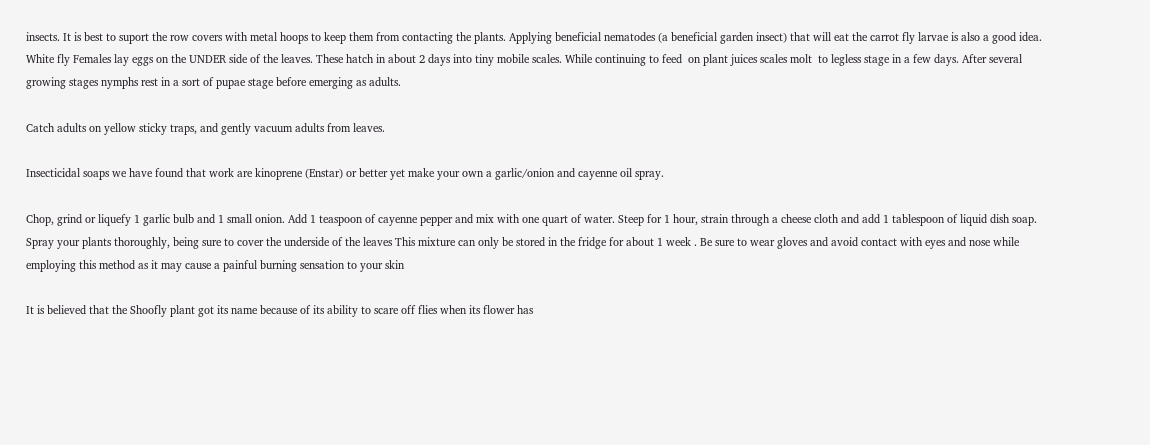insects. It is best to suport the row covers with metal hoops to keep them from contacting the plants. Applying beneficial nematodes (a beneficial garden insect) that will eat the carrot fly larvae is also a good idea.
White fly Females lay eggs on the UNDER side of the leaves. These hatch in about 2 days into tiny mobile scales. While continuing to feed  on plant juices scales molt  to legless stage in a few days. After several growing stages nymphs rest in a sort of pupae stage before emerging as adults.

Catch adults on yellow sticky traps, and gently vacuum adults from leaves.

Insecticidal soaps we have found that work are kinoprene (Enstar) or better yet make your own a garlic/onion and cayenne oil spray.

Chop, grind or liquefy 1 garlic bulb and 1 small onion. Add 1 teaspoon of cayenne pepper and mix with one quart of water. Steep for 1 hour, strain through a cheese cloth and add 1 tablespoon of liquid dish soap. Spray your plants thoroughly, being sure to cover the underside of the leaves This mixture can only be stored in the fridge for about 1 week . Be sure to wear gloves and avoid contact with eyes and nose while employing this method as it may cause a painful burning sensation to your skin

It is believed that the Shoofly plant got its name because of its ability to scare off flies when its flower has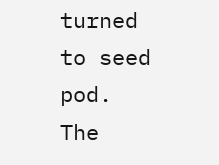turned to seed pod. The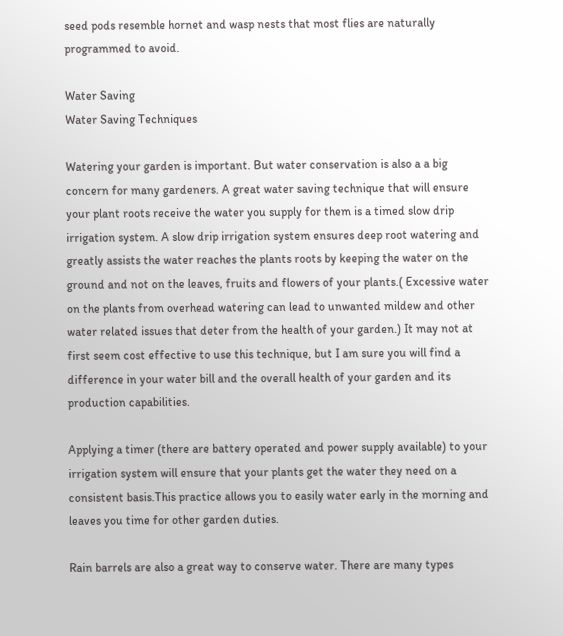seed pods resemble hornet and wasp nests that most flies are naturally programmed to avoid.

Water Saving
Water Saving Techniques

Watering your garden is important. But water conservation is also a a big concern for many gardeners. A great water saving technique that will ensure your plant roots receive the water you supply for them is a timed slow drip irrigation system. A slow drip irrigation system ensures deep root watering and greatly assists the water reaches the plants roots by keeping the water on the ground and not on the leaves, fruits and flowers of your plants.( Excessive water on the plants from overhead watering can lead to unwanted mildew and other water related issues that deter from the health of your garden.) It may not at first seem cost effective to use this technique, but I am sure you will find a difference in your water bill and the overall health of your garden and its production capabilities.

Applying a timer (there are battery operated and power supply available) to your irrigation system will ensure that your plants get the water they need on a consistent basis.This practice allows you to easily water early in the morning and leaves you time for other garden duties.

Rain barrels are also a great way to conserve water. There are many types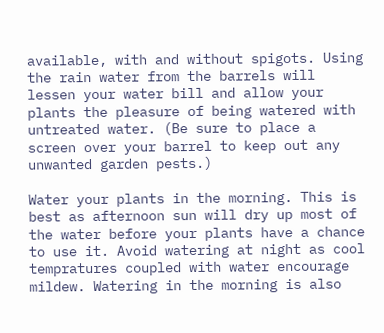available, with and without spigots. Using the rain water from the barrels will lessen your water bill and allow your plants the pleasure of being watered with untreated water. (Be sure to place a screen over your barrel to keep out any unwanted garden pests.)

Water your plants in the morning. This is best as afternoon sun will dry up most of the water before your plants have a chance to use it. Avoid watering at night as cool tempratures coupled with water encourage mildew. Watering in the morning is also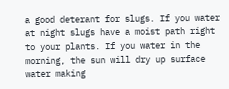a good deterant for slugs. If you water at night slugs have a moist path right to your plants. If you water in the morning, the sun will dry up surface water making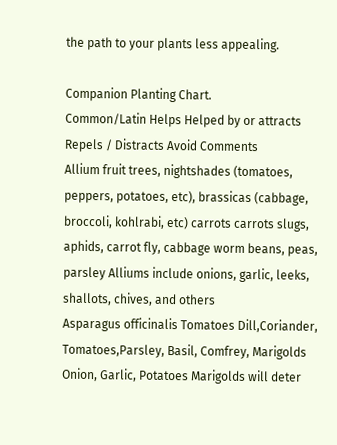the path to your plants less appealing.

Companion Planting Chart.
Common/Latin Helps Helped by or attracts Repels / Distracts Avoid Comments
Allium fruit trees, nightshades (tomatoes, peppers, potatoes, etc), brassicas (cabbage, broccoli, kohlrabi, etc) carrots carrots slugs, aphids, carrot fly, cabbage worm beans, peas, parsley Alliums include onions, garlic, leeks, shallots, chives, and others
Asparagus officinalis Tomatoes Dill,Coriander, Tomatoes,Parsley, Basil, Comfrey, Marigolds Onion, Garlic, Potatoes Marigolds will deter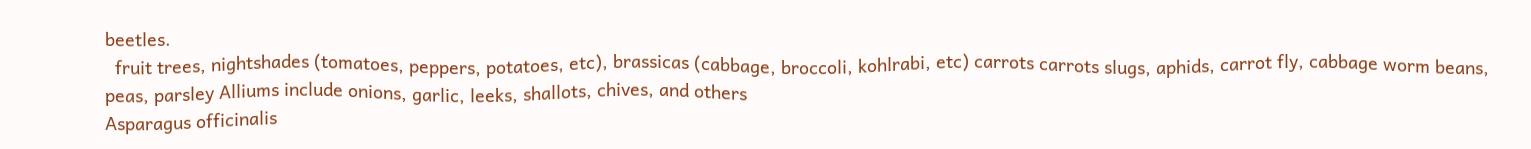beetles.
  fruit trees, nightshades (tomatoes, peppers, potatoes, etc), brassicas (cabbage, broccoli, kohlrabi, etc) carrots carrots slugs, aphids, carrot fly, cabbage worm beans, peas, parsley Alliums include onions, garlic, leeks, shallots, chives, and others
Asparagus officinalis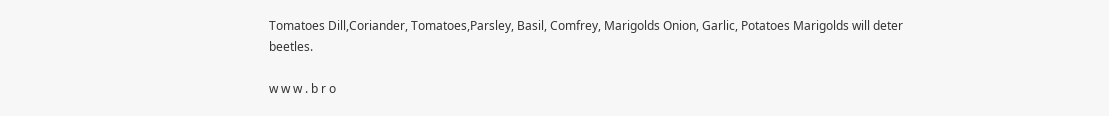Tomatoes Dill,Coriander, Tomatoes,Parsley, Basil, Comfrey, Marigolds Onion, Garlic, Potatoes Marigolds will deter beetles.

w w w . b r o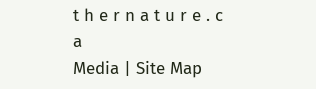t h e r n a t u r e . c a
Media | Site Map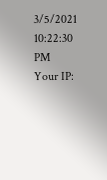3/5/2021 10:22:30 PM
Your IP: